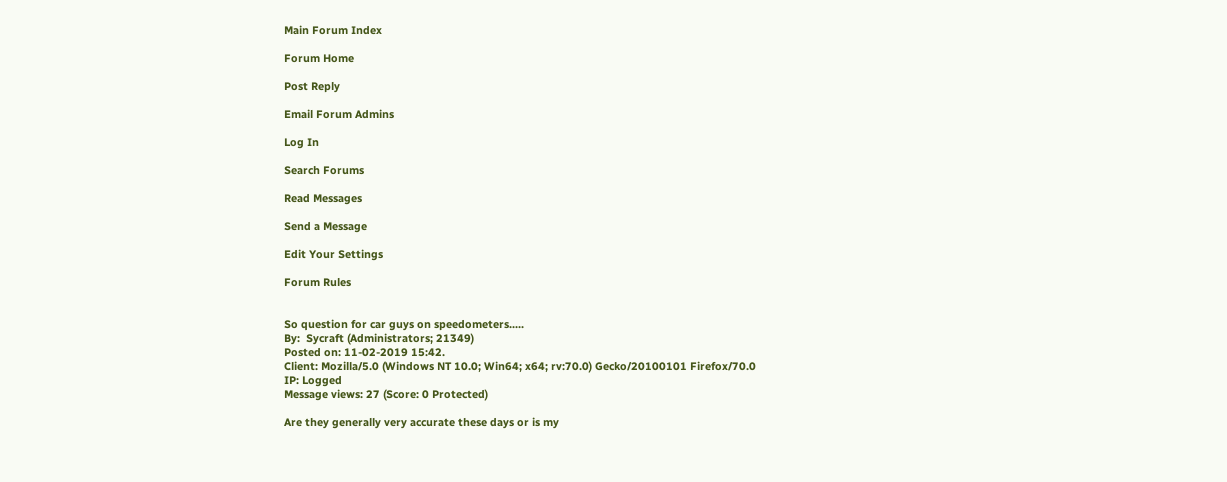Main Forum Index

Forum Home

Post Reply

Email Forum Admins

Log In

Search Forums

Read Messages

Send a Message

Edit Your Settings

Forum Rules


So question for car guys on speedometers.....
By:  Sycraft (Administrators; 21349)
Posted on: 11-02-2019 15:42.
Client: Mozilla/5.0 (Windows NT 10.0; Win64; x64; rv:70.0) Gecko/20100101 Firefox/70.0
IP: Logged
Message views: 27 (Score: 0 Protected)

Are they generally very accurate these days or is my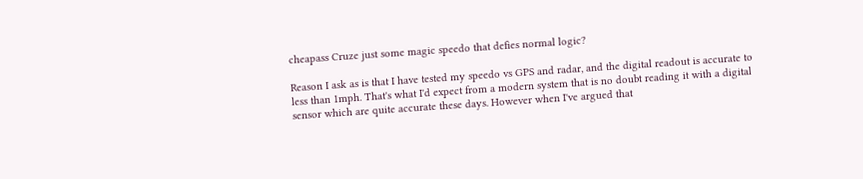cheapass Cruze just some magic speedo that defies normal logic?

Reason I ask as is that I have tested my speedo vs GPS and radar, and the digital readout is accurate to less than 1mph. That's what I'd expect from a modern system that is no doubt reading it with a digital sensor which are quite accurate these days. However when I've argued that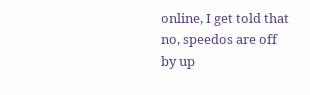online, I get told that no, speedos are off by up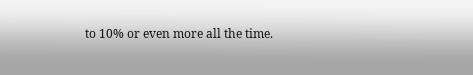to 10% or even more all the time.